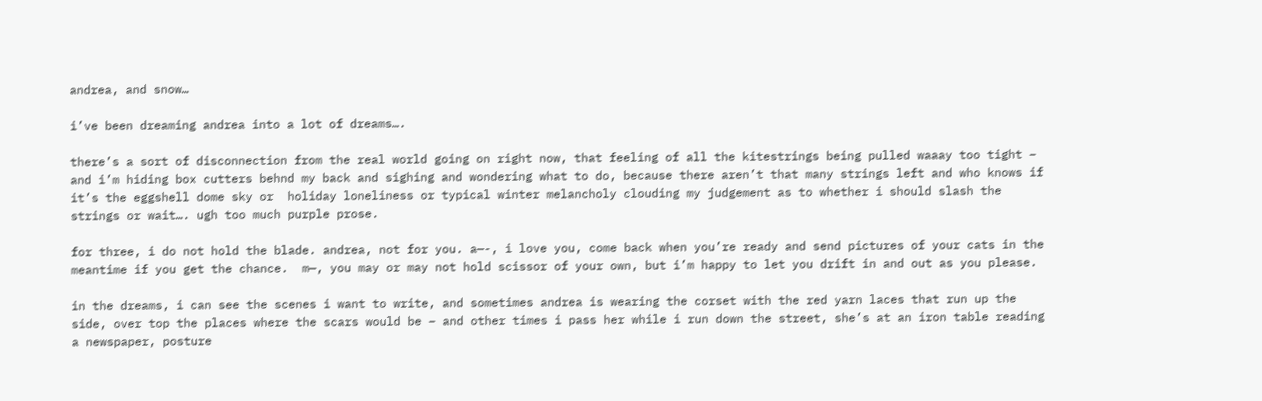andrea, and snow…

i’ve been dreaming andrea into a lot of dreams….

there’s a sort of disconnection from the real world going on right now, that feeling of all the kitestrings being pulled waaay too tight – and i’m hiding box cutters behnd my back and sighing and wondering what to do, because there aren’t that many strings left and who knows if it’s the eggshell dome sky or  holiday loneliness or typical winter melancholy clouding my judgement as to whether i should slash the strings or wait…. ugh too much purple prose.

for three, i do not hold the blade. andrea, not for you. a—-, i love you, come back when you’re ready and send pictures of your cats in the meantime if you get the chance.  m—, you may or may not hold scissor of your own, but i’m happy to let you drift in and out as you please.

in the dreams, i can see the scenes i want to write, and sometimes andrea is wearing the corset with the red yarn laces that run up the side, over top the places where the scars would be – and other times i pass her while i run down the street, she’s at an iron table reading a newspaper, posture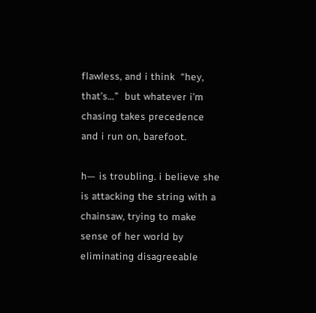flawless, and i think  “hey, that’s…”  but whatever i’m chasing takes precedence and i run on, barefoot.

h— is troubling. i believe she is attacking the string with a chainsaw, trying to make sense of her world by eliminating disagreeable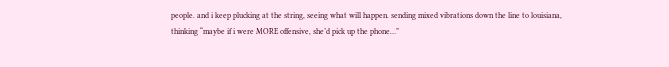people. and i keep plucking at the string, seeing what will happen. sending mixed vibrations down the line to louisiana, thinking “maybe if i were MORE offensive, she’d pick up the phone…”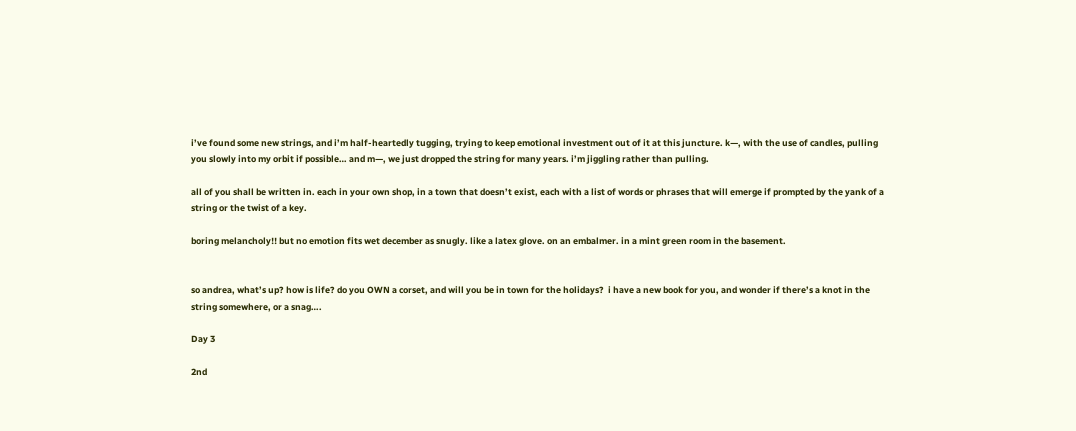i’ve found some new strings, and i’m half-heartedly tugging, trying to keep emotional investment out of it at this juncture. k—, with the use of candles, pulling you slowly into my orbit if possible… and m—, we just dropped the string for many years. i’m jiggling rather than pulling.

all of you shall be written in. each in your own shop, in a town that doesn’t exist, each with a list of words or phrases that will emerge if prompted by the yank of a string or the twist of a key.

boring melancholy!! but no emotion fits wet december as snugly. like a latex glove. on an embalmer. in a mint green room in the basement.


so andrea, what’s up? how is life? do you OWN a corset, and will you be in town for the holidays?  i have a new book for you, and wonder if there’s a knot in the string somewhere, or a snag….

Day 3

2nd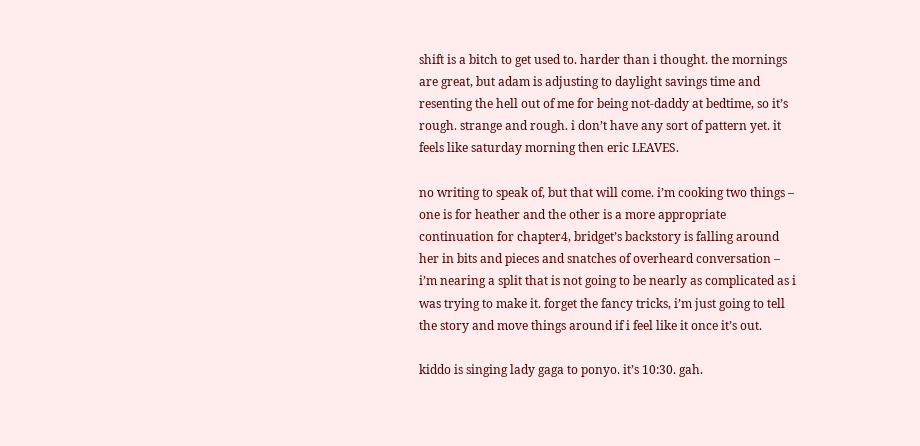shift is a bitch to get used to. harder than i thought. the mornings are great, but adam is adjusting to daylight savings time and resenting the hell out of me for being not-daddy at bedtime, so it’s rough. strange and rough. i don’t have any sort of pattern yet. it feels like saturday morning then eric LEAVES.

no writing to speak of, but that will come. i’m cooking two things – one is for heather and the other is a more appropriate continuation for chapter4, bridget’s backstory is falling around her in bits and pieces and snatches of overheard conversation – i’m nearing a split that is not going to be nearly as complicated as i was trying to make it. forget the fancy tricks, i’m just going to tell the story and move things around if i feel like it once it’s out.

kiddo is singing lady gaga to ponyo. it’s 10:30. gah.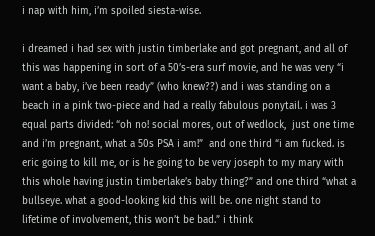i nap with him, i’m spoiled siesta-wise.

i dreamed i had sex with justin timberlake and got pregnant, and all of this was happening in sort of a 50’s-era surf movie, and he was very “i want a baby, i’ve been ready” (who knew??) and i was standing on a beach in a pink two-piece and had a really fabulous ponytail. i was 3 equal parts divided: “oh no! social mores, out of wedlock,  just one time and i’m pregnant, what a 50s PSA i am!”  and one third “i am fucked. is eric going to kill me, or is he going to be very joseph to my mary with this whole having justin timberlake’s baby thing?” and one third “what a bullseye. what a good-looking kid this will be. one night stand to lifetime of involvement, this won’t be bad.” i think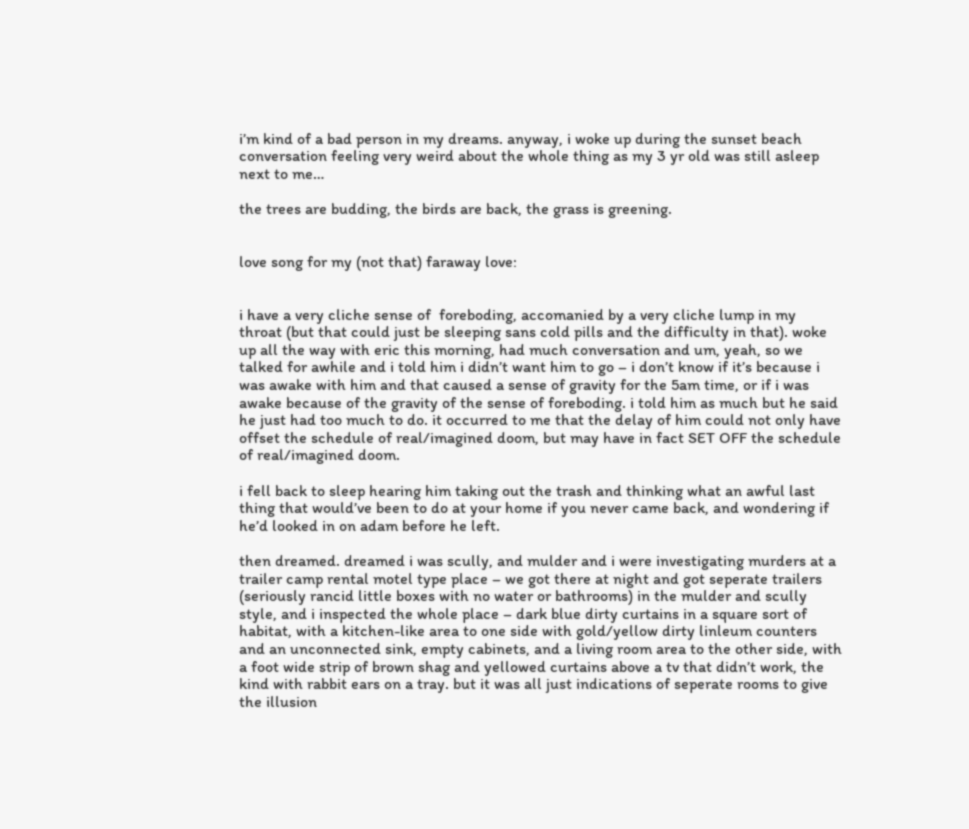i’m kind of a bad person in my dreams. anyway, i woke up during the sunset beach conversation feeling very weird about the whole thing as my 3 yr old was still asleep next to me…

the trees are budding, the birds are back, the grass is greening.


love song for my (not that) faraway love:


i have a very cliche sense of  foreboding, accomanied by a very cliche lump in my throat (but that could just be sleeping sans cold pills and the difficulty in that). woke up all the way with eric this morning, had much conversation and um, yeah, so we talked for awhile and i told him i didn’t want him to go – i don’t know if it’s because i was awake with him and that caused a sense of gravity for the 5am time, or if i was awake because of the gravity of the sense of foreboding. i told him as much but he said he just had too much to do. it occurred to me that the delay of him could not only have offset the schedule of real/imagined doom, but may have in fact SET OFF the schedule of real/imagined doom.

i fell back to sleep hearing him taking out the trash and thinking what an awful last thing that would’ve been to do at your home if you never came back, and wondering if he’d looked in on adam before he left.

then dreamed. dreamed i was scully, and mulder and i were investigating murders at a trailer camp rental motel type place – we got there at night and got seperate trailers (seriously rancid little boxes with no water or bathrooms) in the mulder and scully style, and i inspected the whole place – dark blue dirty curtains in a square sort of habitat, with a kitchen-like area to one side with gold/yellow dirty linleum counters and an unconnected sink, empty cabinets, and a living room area to the other side, with a foot wide strip of brown shag and yellowed curtains above a tv that didn’t work, the kind with rabbit ears on a tray. but it was all just indications of seperate rooms to give the illusion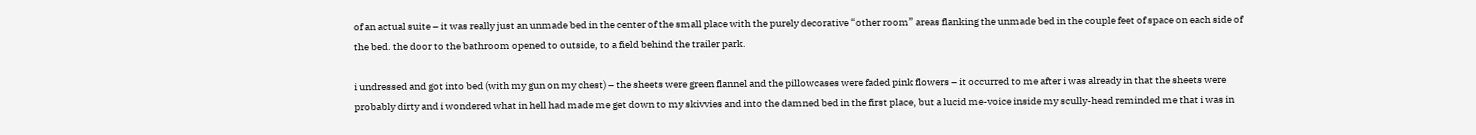of an actual suite – it was really just an unmade bed in the center of the small place with the purely decorative “other room” areas flanking the unmade bed in the couple feet of space on each side of the bed. the door to the bathroom opened to outside, to a field behind the trailer park.

i undressed and got into bed (with my gun on my chest) – the sheets were green flannel and the pillowcases were faded pink flowers – it occurred to me after i was already in that the sheets were probably dirty and i wondered what in hell had made me get down to my skivvies and into the damned bed in the first place, but a lucid me-voice inside my scully-head reminded me that i was in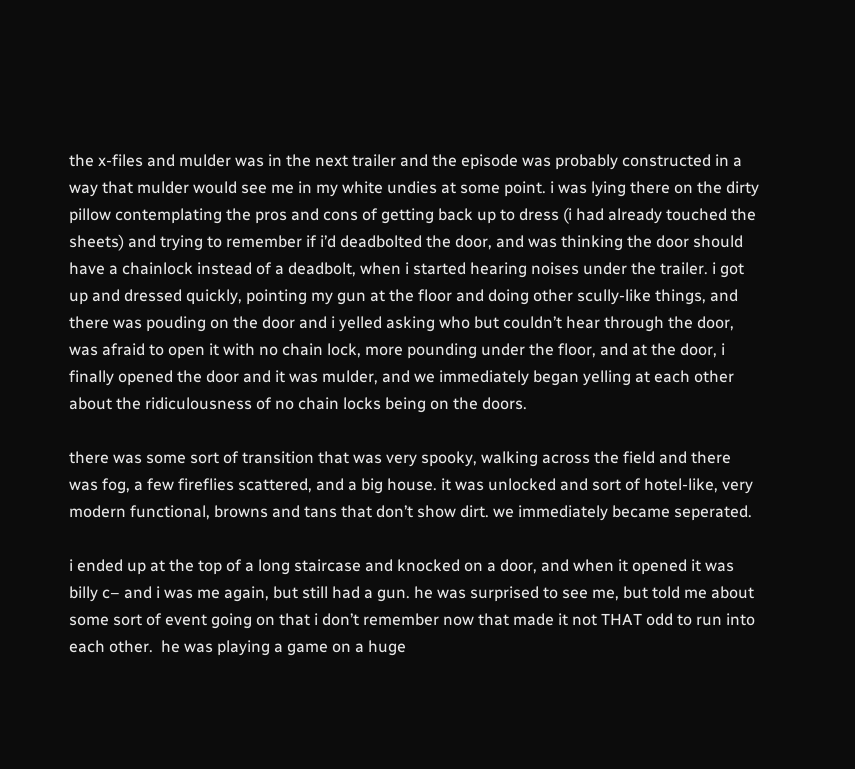the x-files and mulder was in the next trailer and the episode was probably constructed in a way that mulder would see me in my white undies at some point. i was lying there on the dirty pillow contemplating the pros and cons of getting back up to dress (i had already touched the sheets) and trying to remember if i’d deadbolted the door, and was thinking the door should have a chainlock instead of a deadbolt, when i started hearing noises under the trailer. i got up and dressed quickly, pointing my gun at the floor and doing other scully-like things, and there was pouding on the door and i yelled asking who but couldn’t hear through the door, was afraid to open it with no chain lock, more pounding under the floor, and at the door, i finally opened the door and it was mulder, and we immediately began yelling at each other about the ridiculousness of no chain locks being on the doors.

there was some sort of transition that was very spooky, walking across the field and there was fog, a few fireflies scattered, and a big house. it was unlocked and sort of hotel-like, very modern functional, browns and tans that don’t show dirt. we immediately became seperated.

i ended up at the top of a long staircase and knocked on a door, and when it opened it was billy c– and i was me again, but still had a gun. he was surprised to see me, but told me about some sort of event going on that i don’t remember now that made it not THAT odd to run into each other.  he was playing a game on a huge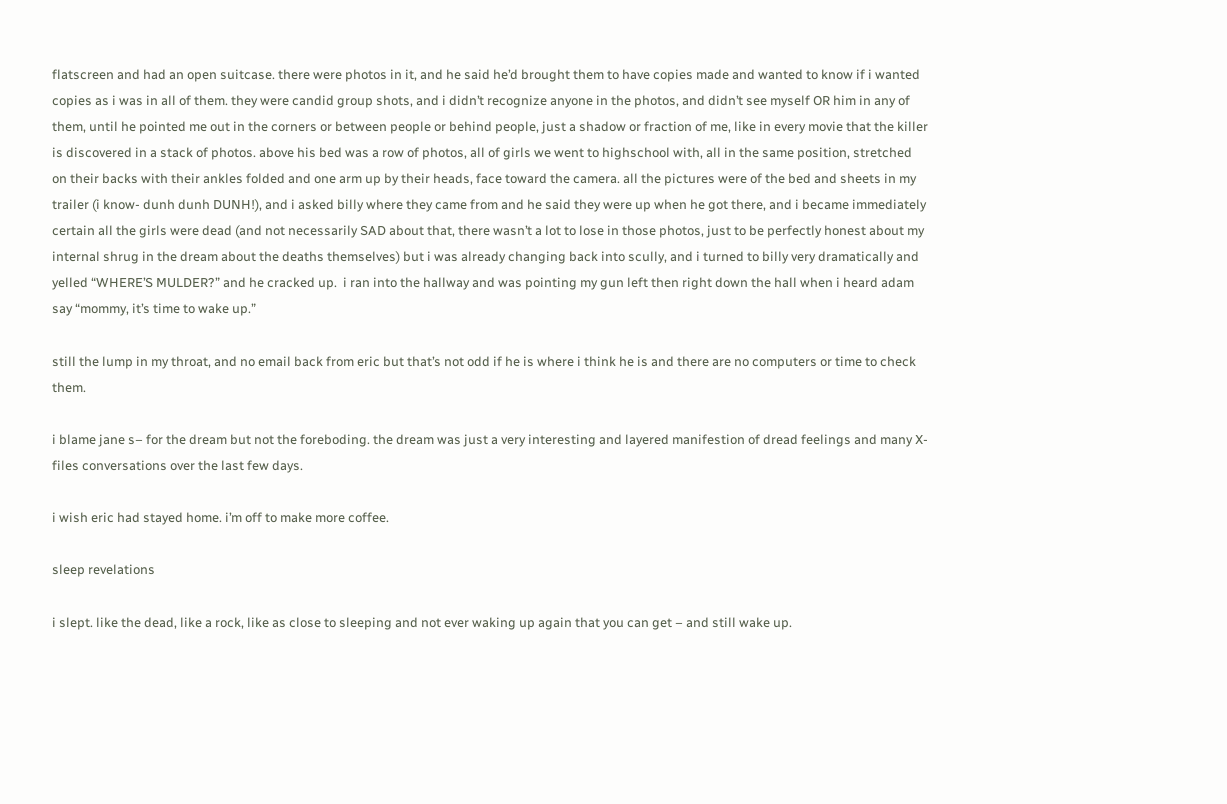flatscreen and had an open suitcase. there were photos in it, and he said he’d brought them to have copies made and wanted to know if i wanted copies as i was in all of them. they were candid group shots, and i didn’t recognize anyone in the photos, and didn’t see myself OR him in any of them, until he pointed me out in the corners or between people or behind people, just a shadow or fraction of me, like in every movie that the killer is discovered in a stack of photos. above his bed was a row of photos, all of girls we went to highschool with, all in the same position, stretched on their backs with their ankles folded and one arm up by their heads, face toward the camera. all the pictures were of the bed and sheets in my trailer (i know- dunh dunh DUNH!), and i asked billy where they came from and he said they were up when he got there, and i became immediately certain all the girls were dead (and not necessarily SAD about that, there wasn’t a lot to lose in those photos, just to be perfectly honest about my internal shrug in the dream about the deaths themselves) but i was already changing back into scully, and i turned to billy very dramatically and yelled “WHERE’S MULDER?” and he cracked up.  i ran into the hallway and was pointing my gun left then right down the hall when i heard adam say “mommy, it’s time to wake up.”

still the lump in my throat, and no email back from eric but that’s not odd if he is where i think he is and there are no computers or time to check them.

i blame jane s– for the dream but not the foreboding. the dream was just a very interesting and layered manifestion of dread feelings and many X-files conversations over the last few days.

i wish eric had stayed home. i’m off to make more coffee.

sleep revelations

i slept. like the dead, like a rock, like as close to sleeping and not ever waking up again that you can get – and still wake up.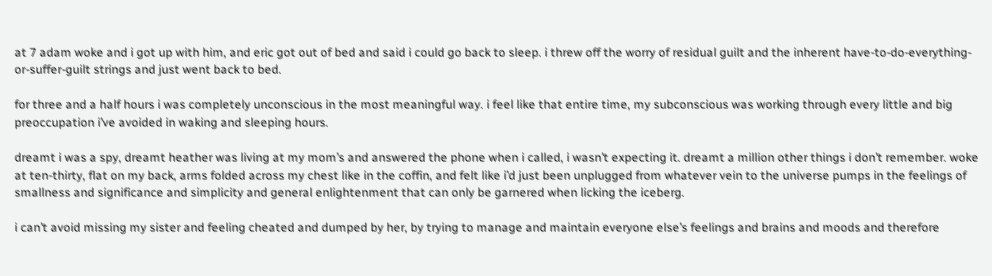at 7 adam woke and i got up with him, and eric got out of bed and said i could go back to sleep. i threw off the worry of residual guilt and the inherent have-to-do-everything-or-suffer-guilt strings and just went back to bed.

for three and a half hours i was completely unconscious in the most meaningful way. i feel like that entire time, my subconscious was working through every little and big preoccupation i’ve avoided in waking and sleeping hours.

dreamt i was a spy, dreamt heather was living at my mom’s and answered the phone when i called, i wasn’t expecting it. dreamt a million other things i don’t remember. woke at ten-thirty, flat on my back, arms folded across my chest like in the coffin, and felt like i’d just been unplugged from whatever vein to the universe pumps in the feelings of smallness and significance and simplicity and general enlightenment that can only be garnered when licking the iceberg.

i can’t avoid missing my sister and feeling cheated and dumped by her, by trying to manage and maintain everyone else’s feelings and brains and moods and therefore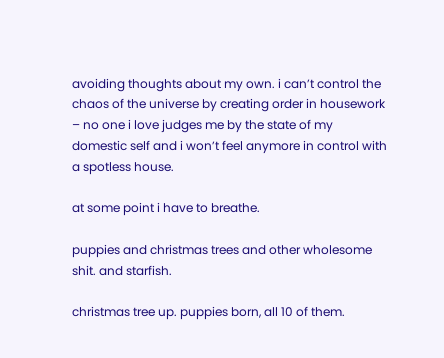avoiding thoughts about my own. i can’t control the chaos of the universe by creating order in housework – no one i love judges me by the state of my domestic self and i won’t feel anymore in control with a spotless house.

at some point i have to breathe.

puppies and christmas trees and other wholesome shit. and starfish.

christmas tree up. puppies born, all 10 of them.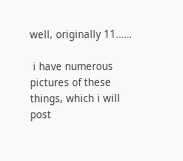well, originally 11……

 i have numerous pictures of these things, which i will post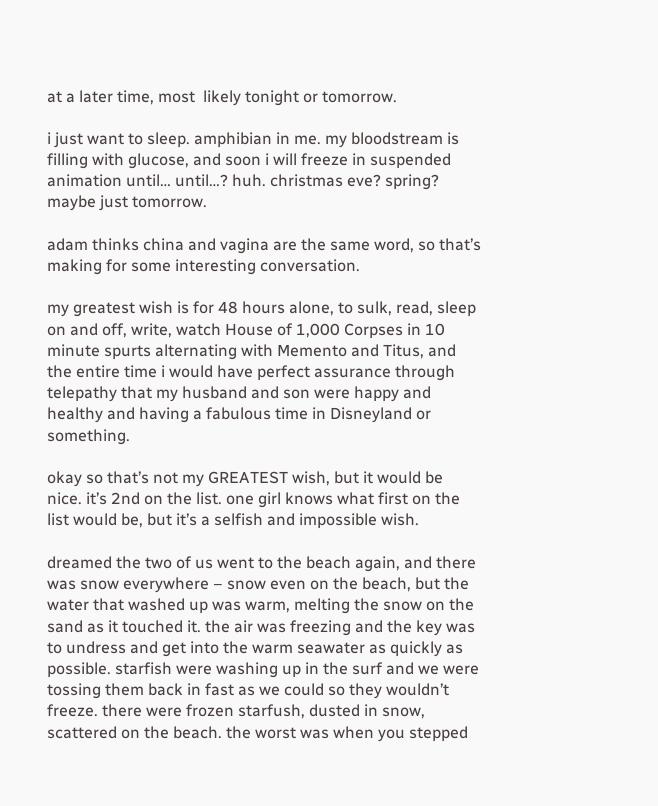at a later time, most  likely tonight or tomorrow.

i just want to sleep. amphibian in me. my bloodstream is filling with glucose, and soon i will freeze in suspended animation until… until…? huh. christmas eve? spring? maybe just tomorrow.

adam thinks china and vagina are the same word, so that’s making for some interesting conversation.

my greatest wish is for 48 hours alone, to sulk, read, sleep on and off, write, watch House of 1,000 Corpses in 10 minute spurts alternating with Memento and Titus, and the entire time i would have perfect assurance through telepathy that my husband and son were happy and healthy and having a fabulous time in Disneyland or something.

okay so that’s not my GREATEST wish, but it would be nice. it’s 2nd on the list. one girl knows what first on the list would be, but it’s a selfish and impossible wish.

dreamed the two of us went to the beach again, and there was snow everywhere – snow even on the beach, but the water that washed up was warm, melting the snow on the sand as it touched it. the air was freezing and the key was to undress and get into the warm seawater as quickly as possible. starfish were washing up in the surf and we were tossing them back in fast as we could so they wouldn’t freeze. there were frozen starfush, dusted in snow, scattered on the beach. the worst was when you stepped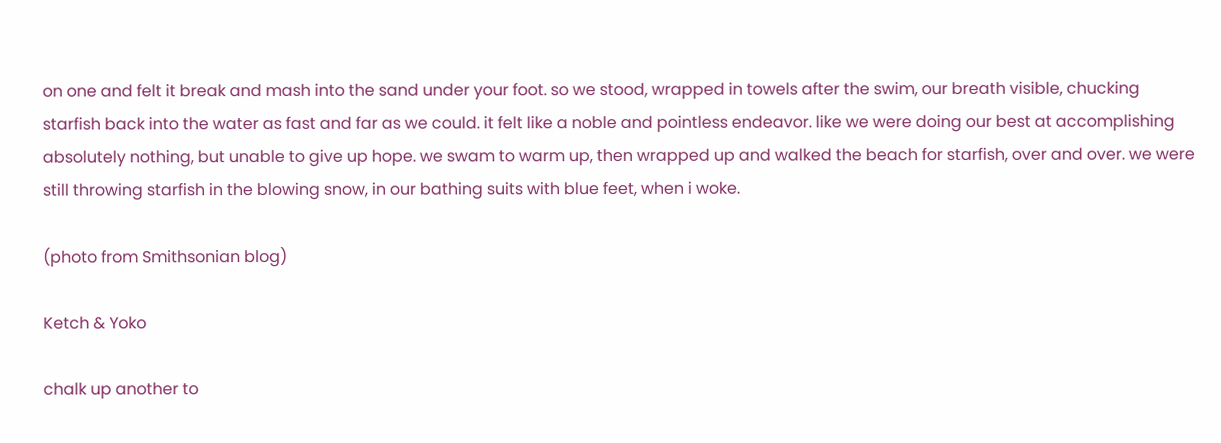on one and felt it break and mash into the sand under your foot. so we stood, wrapped in towels after the swim, our breath visible, chucking starfish back into the water as fast and far as we could. it felt like a noble and pointless endeavor. like we were doing our best at accomplishing absolutely nothing, but unable to give up hope. we swam to warm up, then wrapped up and walked the beach for starfish, over and over. we were still throwing starfish in the blowing snow, in our bathing suits with blue feet, when i woke.

(photo from Smithsonian blog)

Ketch & Yoko

chalk up another to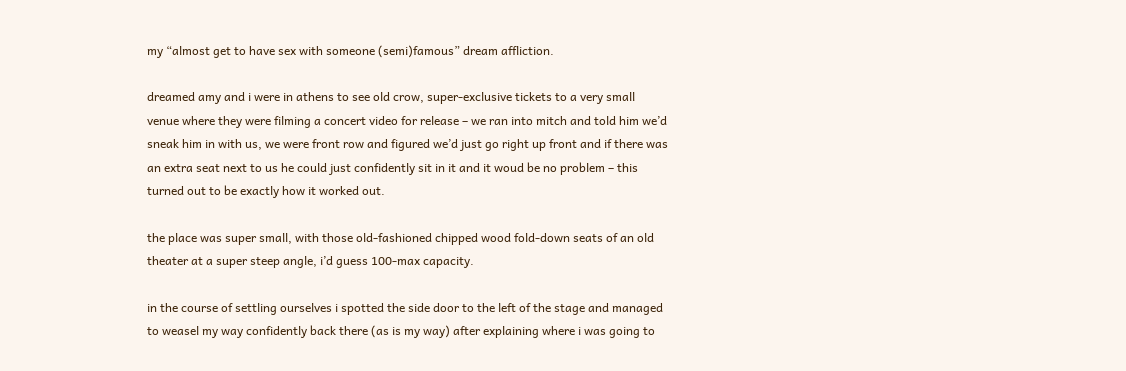my “almost get to have sex with someone (semi)famous” dream affliction.

dreamed amy and i were in athens to see old crow, super-exclusive tickets to a very small venue where they were filming a concert video for release – we ran into mitch and told him we’d sneak him in with us, we were front row and figured we’d just go right up front and if there was an extra seat next to us he could just confidently sit in it and it woud be no problem – this turned out to be exactly how it worked out.

the place was super small, with those old-fashioned chipped wood fold-down seats of an old theater at a super steep angle, i’d guess 100-max capacity.

in the course of settling ourselves i spotted the side door to the left of the stage and managed to weasel my way confidently back there (as is my way) after explaining where i was going to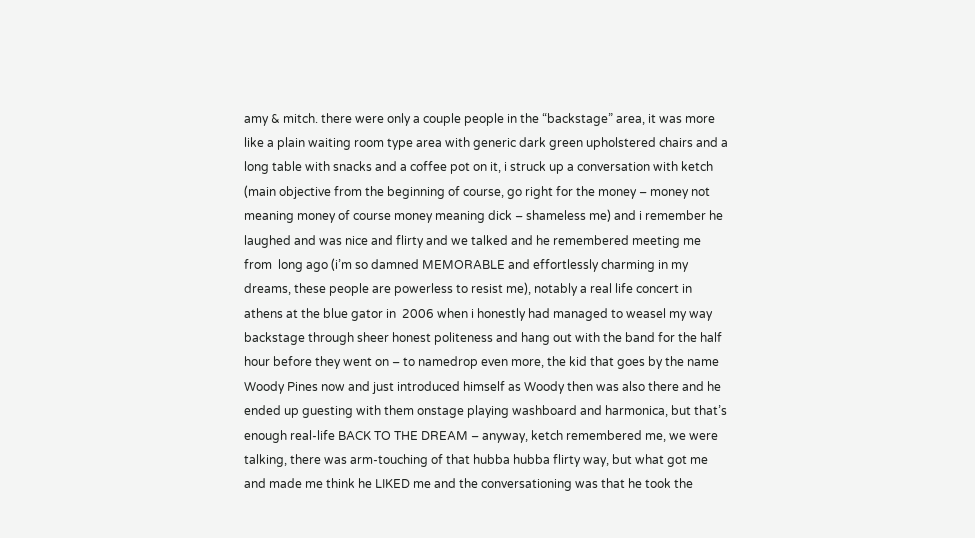amy & mitch. there were only a couple people in the “backstage” area, it was more like a plain waiting room type area with generic dark green upholstered chairs and a long table with snacks and a coffee pot on it, i struck up a conversation with ketch (main objective from the beginning of course, go right for the money – money not meaning money of course money meaning dick – shameless me) and i remember he laughed and was nice and flirty and we talked and he remembered meeting me from  long ago (i’m so damned MEMORABLE and effortlessly charming in my dreams, these people are powerless to resist me), notably a real life concert in athens at the blue gator in  2006 when i honestly had managed to weasel my way  backstage through sheer honest politeness and hang out with the band for the half hour before they went on – to namedrop even more, the kid that goes by the name Woody Pines now and just introduced himself as Woody then was also there and he ended up guesting with them onstage playing washboard and harmonica, but that’s enough real-life BACK TO THE DREAM – anyway, ketch remembered me, we were talking, there was arm-touching of that hubba hubba flirty way, but what got me and made me think he LIKED me and the conversationing was that he took the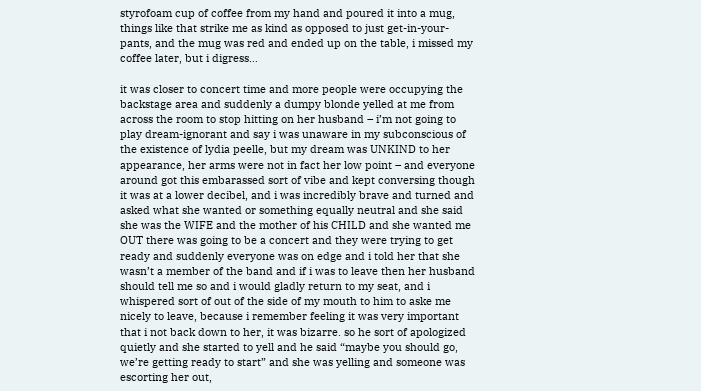styrofoam cup of coffee from my hand and poured it into a mug, things like that strike me as kind as opposed to just get-in-your-pants, and the mug was red and ended up on the table, i missed my coffee later, but i digress…

it was closer to concert time and more people were occupying the backstage area and suddenly a dumpy blonde yelled at me from across the room to stop hitting on her husband – i’m not going to play dream-ignorant and say i was unaware in my subconscious of the existence of lydia peelle, but my dream was UNKIND to her appearance, her arms were not in fact her low point – and everyone around got this embarassed sort of vibe and kept conversing though it was at a lower decibel, and i was incredibly brave and turned and asked what she wanted or something equally neutral and she said she was the WIFE and the mother of his CHILD and she wanted me OUT there was going to be a concert and they were trying to get ready and suddenly everyone was on edge and i told her that she wasn’t a member of the band and if i was to leave then her husband should tell me so and i would gladly return to my seat, and i whispered sort of out of the side of my mouth to him to aske me nicely to leave, because i remember feeling it was very important that i not back down to her, it was bizarre. so he sort of apologized quietly and she started to yell and he said “maybe you should go, we’re getting ready to start” and she was yelling and someone was escorting her out,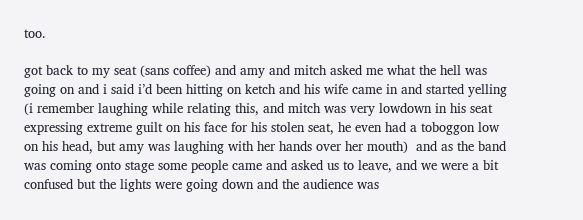too.

got back to my seat (sans coffee) and amy and mitch asked me what the hell was going on and i said i’d been hitting on ketch and his wife came in and started yelling (i remember laughing while relating this, and mitch was very lowdown in his seat expressing extreme guilt on his face for his stolen seat, he even had a toboggon low on his head, but amy was laughing with her hands over her mouth)  and as the band was coming onto stage some people came and asked us to leave, and we were a bit confused but the lights were going down and the audience was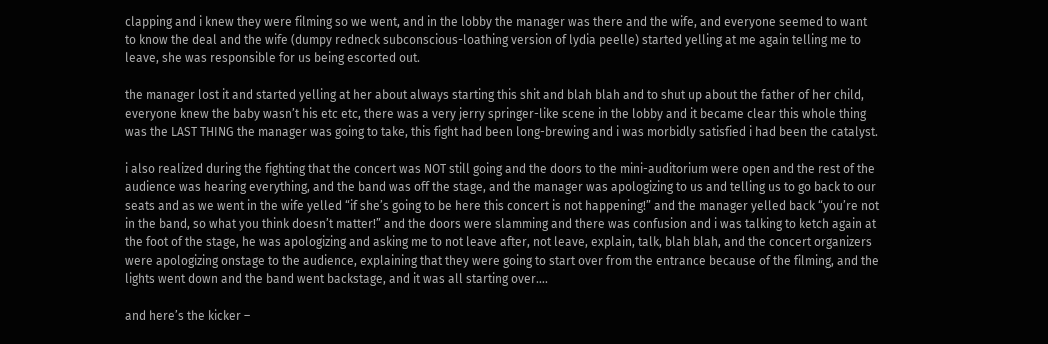clapping and i knew they were filming so we went, and in the lobby the manager was there and the wife, and everyone seemed to want to know the deal and the wife (dumpy redneck subconscious-loathing version of lydia peelle) started yelling at me again telling me to leave, she was responsible for us being escorted out.

the manager lost it and started yelling at her about always starting this shit and blah blah and to shut up about the father of her child, everyone knew the baby wasn’t his etc etc, there was a very jerry springer-like scene in the lobby and it became clear this whole thing was the LAST THING the manager was going to take, this fight had been long-brewing and i was morbidly satisfied i had been the catalyst.

i also realized during the fighting that the concert was NOT still going and the doors to the mini-auditorium were open and the rest of the audience was hearing everything, and the band was off the stage, and the manager was apologizing to us and telling us to go back to our seats and as we went in the wife yelled “if she’s going to be here this concert is not happening!” and the manager yelled back “you’re not in the band, so what you think doesn’t matter!” and the doors were slamming and there was confusion and i was talking to ketch again at the foot of the stage, he was apologizing and asking me to not leave after, not leave, explain, talk, blah blah, and the concert organizers were apologizing onstage to the audience, explaining that they were going to start over from the entrance because of the filming, and the lights went down and the band went backstage, and it was all starting over….

and here’s the kicker –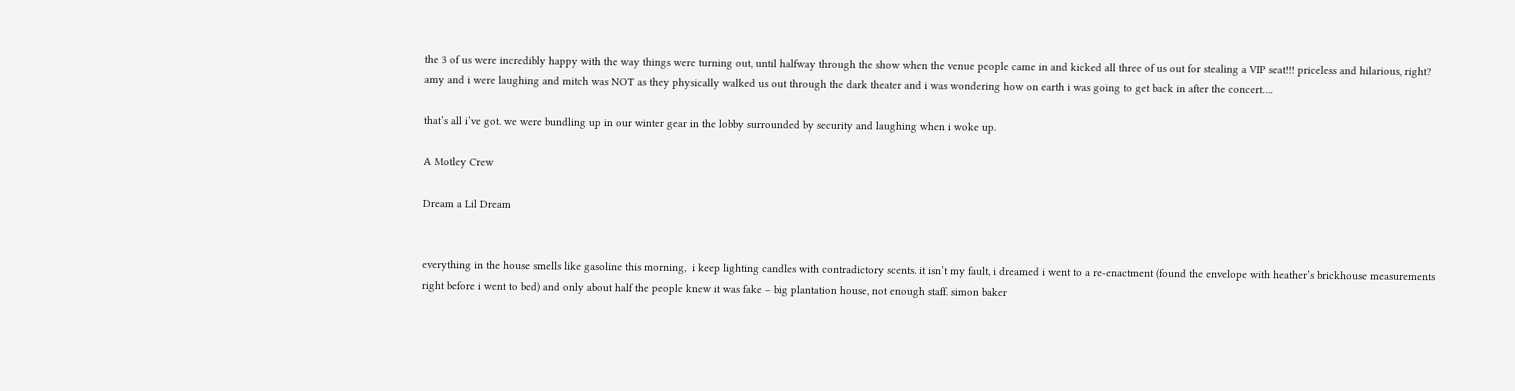the 3 of us were incredibly happy with the way things were turning out, until halfway through the show when the venue people came in and kicked all three of us out for stealing a VIP seat!!! priceless and hilarious, right? amy and i were laughing and mitch was NOT as they physically walked us out through the dark theater and i was wondering how on earth i was going to get back in after the concert….

that’s all i’ve got. we were bundling up in our winter gear in the lobby surrounded by security and laughing when i woke up.

A Motley Crew

Dream a Lil Dream


everything in the house smells like gasoline this morning,  i keep lighting candles with contradictory scents. it isn’t my fault, i dreamed i went to a re-enactment (found the envelope with heather’s brickhouse measurements right before i went to bed) and only about half the people knew it was fake – big plantation house, not enough staff. simon baker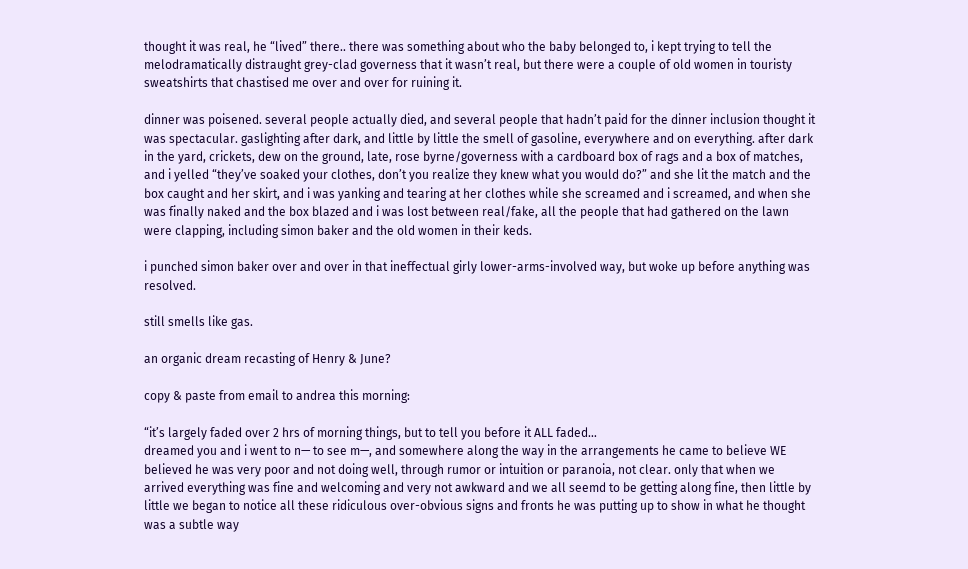thought it was real, he “lived” there.. there was something about who the baby belonged to, i kept trying to tell the melodramatically distraught grey-clad governess that it wasn’t real, but there were a couple of old women in touristy sweatshirts that chastised me over and over for ruining it.

dinner was poisened. several people actually died, and several people that hadn’t paid for the dinner inclusion thought it was spectacular. gaslighting after dark, and little by little the smell of gasoline, everywhere and on everything. after dark in the yard, crickets, dew on the ground, late, rose byrne/governess with a cardboard box of rags and a box of matches, and i yelled “they’ve soaked your clothes, don’t you realize they knew what you would do?” and she lit the match and the box caught and her skirt, and i was yanking and tearing at her clothes while she screamed and i screamed, and when she was finally naked and the box blazed and i was lost between real/fake, all the people that had gathered on the lawn were clapping, including simon baker and the old women in their keds.

i punched simon baker over and over in that ineffectual girly lower-arms-involved way, but woke up before anything was resolved.

still smells like gas.

an organic dream recasting of Henry & June?

copy & paste from email to andrea this morning:

“it’s largely faded over 2 hrs of morning things, but to tell you before it ALL faded…
dreamed you and i went to n— to see m—, and somewhere along the way in the arrangements he came to believe WE believed he was very poor and not doing well, through rumor or intuition or paranoia, not clear. only that when we arrived everything was fine and welcoming and very not awkward and we all seemd to be getting along fine, then little by little we began to notice all these ridiculous over-obvious signs and fronts he was putting up to show in what he thought was a subtle way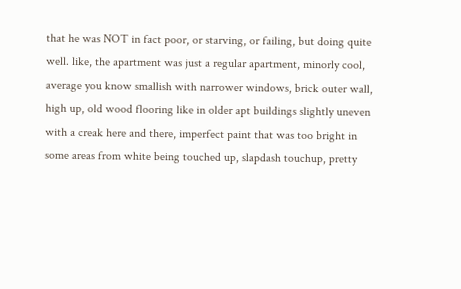that he was NOT in fact poor, or starving, or failing, but doing quite well. like, the apartment was just a regular apartment, minorly cool, average you know smallish with narrower windows, brick outer wall, high up, old wood flooring like in older apt buildings slightly uneven with a creak here and there, imperfect paint that was too bright in some areas from white being touched up, slapdash touchup, pretty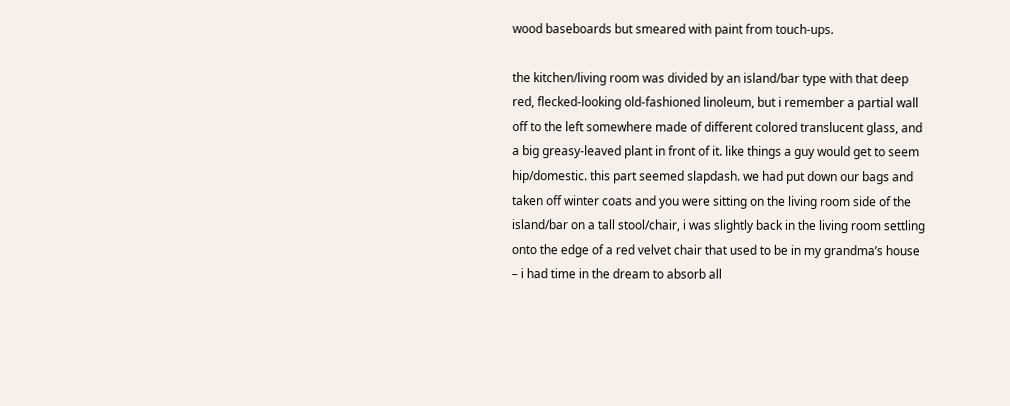wood baseboards but smeared with paint from touch-ups.

the kitchen/living room was divided by an island/bar type with that deep red, flecked-looking old-fashioned linoleum, but i remember a partial wall off to the left somewhere made of different colored translucent glass, and a big greasy-leaved plant in front of it. like things a guy would get to seem hip/domestic. this part seemed slapdash. we had put down our bags and taken off winter coats and you were sitting on the living room side of the island/bar on a tall stool/chair, i was slightly back in the living room settling onto the edge of a red velvet chair that used to be in my grandma’s house – i had time in the dream to absorb all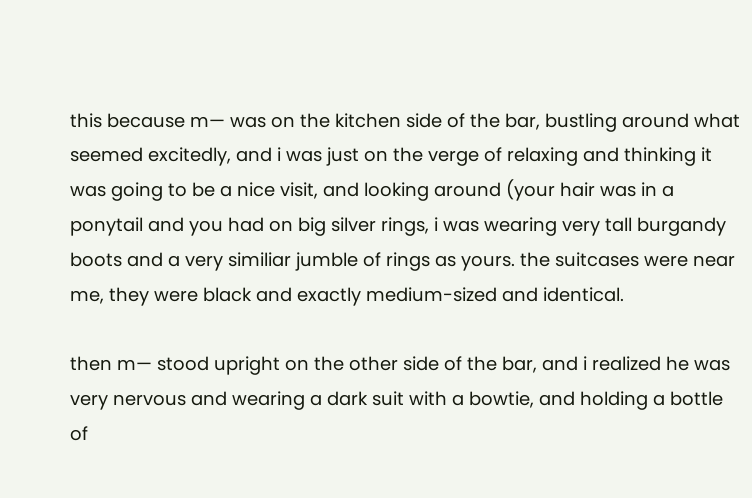this because m— was on the kitchen side of the bar, bustling around what seemed excitedly, and i was just on the verge of relaxing and thinking it was going to be a nice visit, and looking around (your hair was in a ponytail and you had on big silver rings, i was wearing very tall burgandy boots and a very similiar jumble of rings as yours. the suitcases were near me, they were black and exactly medium-sized and identical.

then m— stood upright on the other side of the bar, and i realized he was very nervous and wearing a dark suit with a bowtie, and holding a bottle of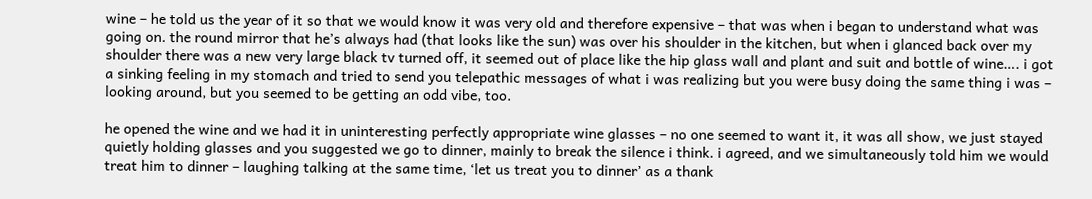wine – he told us the year of it so that we would know it was very old and therefore expensive – that was when i began to understand what was going on. the round mirror that he’s always had (that looks like the sun) was over his shoulder in the kitchen, but when i glanced back over my shoulder there was a new very large black tv turned off, it seemed out of place like the hip glass wall and plant and suit and bottle of wine…. i got a sinking feeling in my stomach and tried to send you telepathic messages of what i was realizing but you were busy doing the same thing i was – looking around, but you seemed to be getting an odd vibe, too.

he opened the wine and we had it in uninteresting perfectly appropriate wine glasses – no one seemed to want it, it was all show, we just stayed quietly holding glasses and you suggested we go to dinner, mainly to break the silence i think. i agreed, and we simultaneously told him we would treat him to dinner – laughing talking at the same time, ‘let us treat you to dinner’ as a thank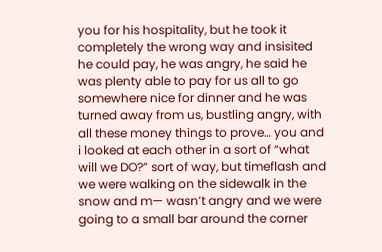you for his hospitality, but he took it completely the wrong way and insisited he could pay, he was angry, he said he was plenty able to pay for us all to go somewhere nice for dinner and he was turned away from us, bustling angry, with all these money things to prove… you and i looked at each other in a sort of “what will we DO?” sort of way, but timeflash and we were walking on the sidewalk in the snow and m— wasn’t angry and we were going to a small bar around the corner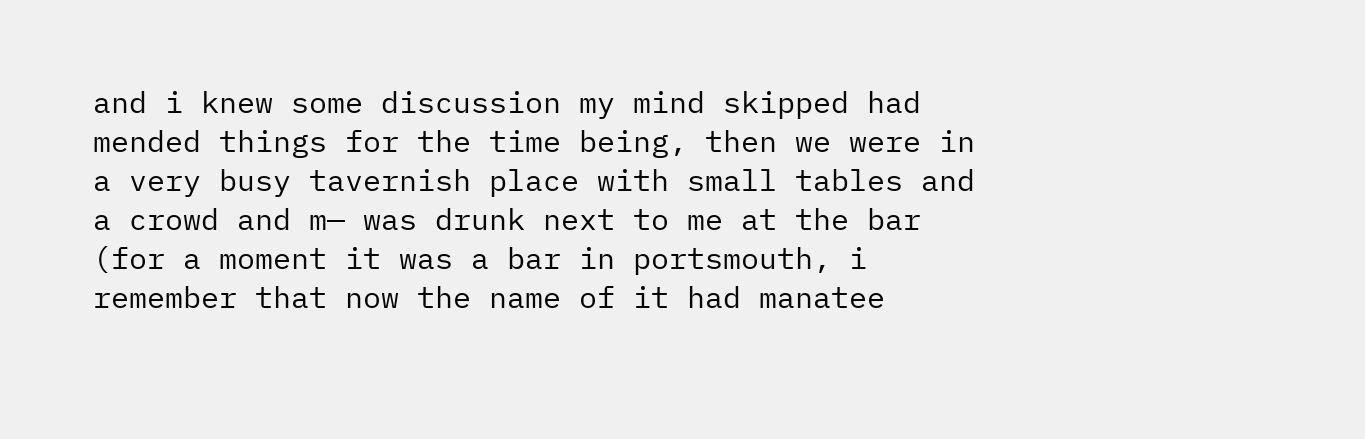and i knew some discussion my mind skipped had mended things for the time being, then we were in a very busy tavernish place with small tables and a crowd and m— was drunk next to me at the bar (for a moment it was a bar in portsmouth, i remember that now the name of it had manatee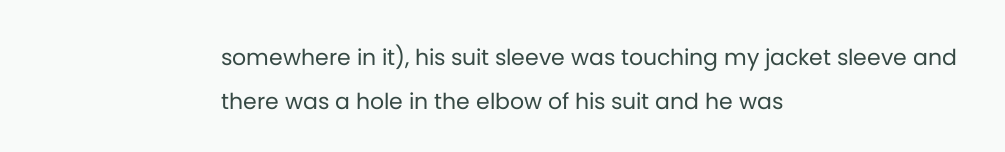somewhere in it), his suit sleeve was touching my jacket sleeve and there was a hole in the elbow of his suit and he was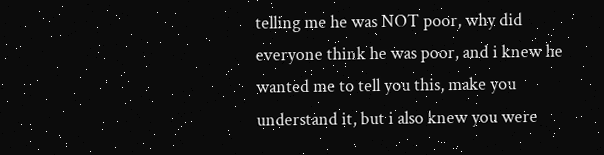telling me he was NOT poor, why did everyone think he was poor, and i knew he wanted me to tell you this, make you understand it, but i also knew you were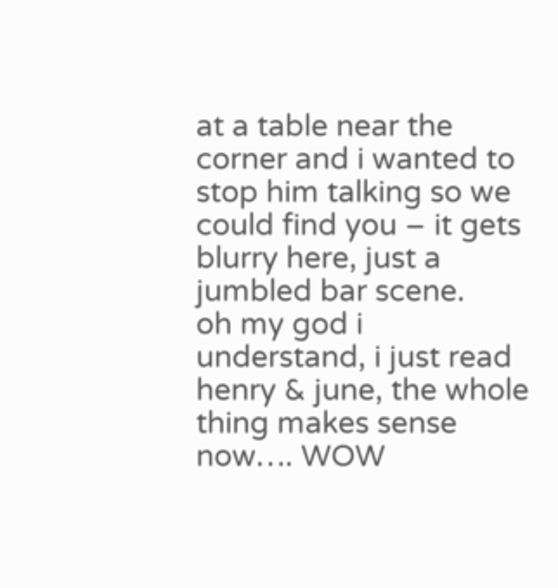at a table near the corner and i wanted to stop him talking so we could find you – it gets blurry here, just a jumbled bar scene.
oh my god i understand, i just read henry & june, the whole thing makes sense now…. WOW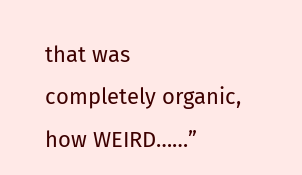that was completely organic, how WEIRD……”